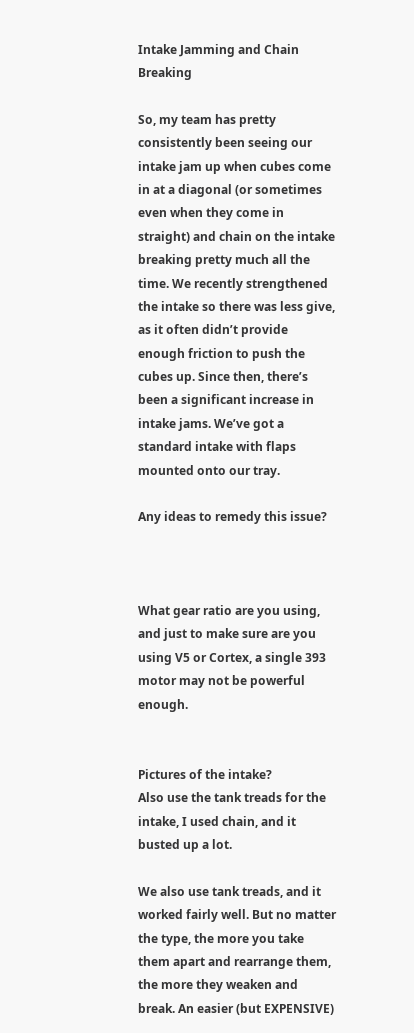Intake Jamming and Chain Breaking

So, my team has pretty consistently been seeing our intake jam up when cubes come in at a diagonal (or sometimes even when they come in straight) and chain on the intake breaking pretty much all the time. We recently strengthened the intake so there was less give, as it often didn’t provide enough friction to push the cubes up. Since then, there’s been a significant increase in intake jams. We’ve got a standard intake with flaps mounted onto our tray.

Any ideas to remedy this issue?



What gear ratio are you using, and just to make sure are you using V5 or Cortex, a single 393 motor may not be powerful enough.


Pictures of the intake?
Also use the tank treads for the intake, I used chain, and it busted up a lot.

We also use tank treads, and it worked fairly well. But no matter the type, the more you take them apart and rearrange them, the more they weaken and break. An easier (but EXPENSIVE)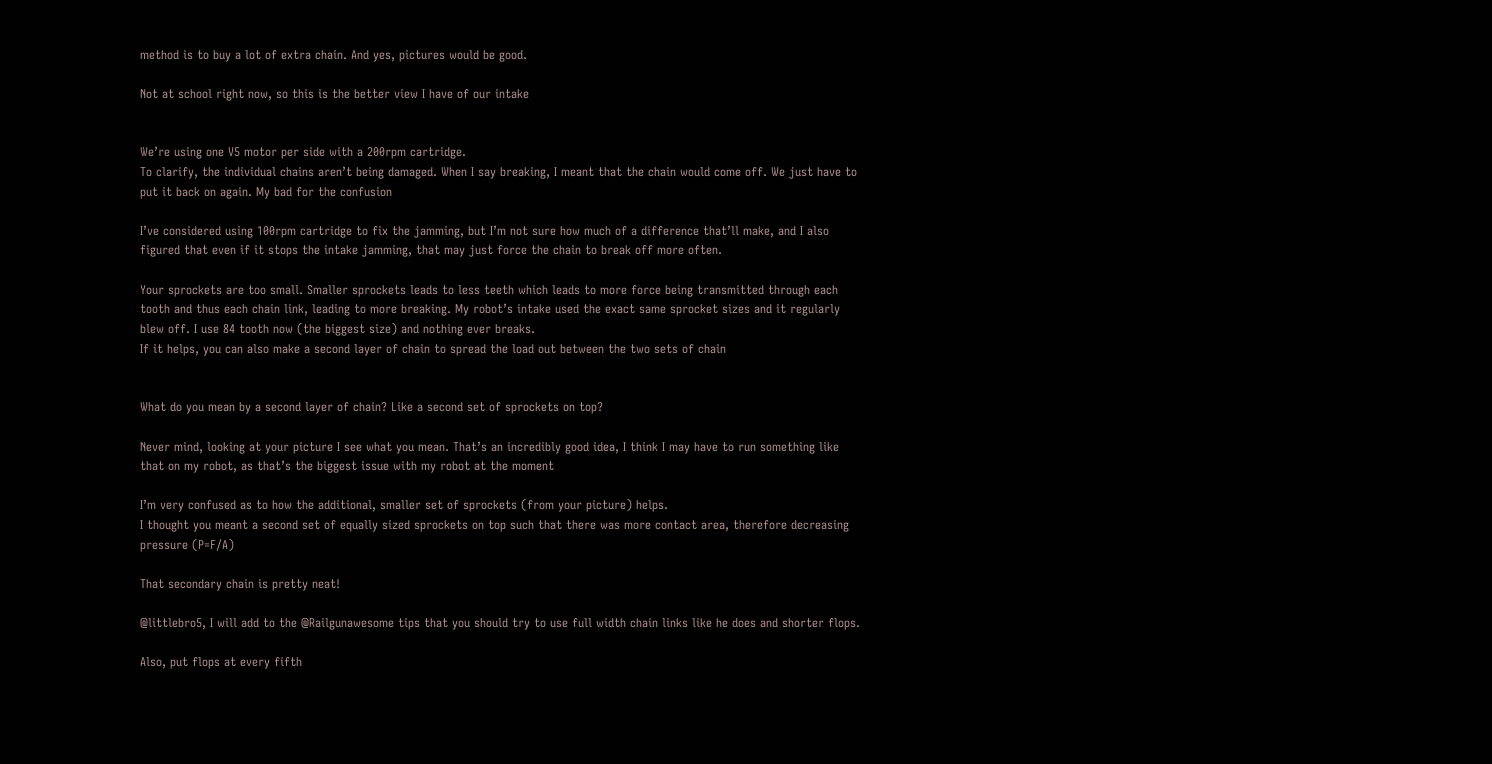method is to buy a lot of extra chain. And yes, pictures would be good.

Not at school right now, so this is the better view I have of our intake


We’re using one V5 motor per side with a 200rpm cartridge.
To clarify, the individual chains aren’t being damaged. When I say breaking, I meant that the chain would come off. We just have to put it back on again. My bad for the confusion

I’ve considered using 100rpm cartridge to fix the jamming, but I’m not sure how much of a difference that’ll make, and I also figured that even if it stops the intake jamming, that may just force the chain to break off more often.

Your sprockets are too small. Smaller sprockets leads to less teeth which leads to more force being transmitted through each tooth and thus each chain link, leading to more breaking. My robot’s intake used the exact same sprocket sizes and it regularly blew off. I use 84 tooth now (the biggest size) and nothing ever breaks.
If it helps, you can also make a second layer of chain to spread the load out between the two sets of chain


What do you mean by a second layer of chain? Like a second set of sprockets on top?

Never mind, looking at your picture I see what you mean. That’s an incredibly good idea, I think I may have to run something like that on my robot, as that’s the biggest issue with my robot at the moment

I’m very confused as to how the additional, smaller set of sprockets (from your picture) helps.
I thought you meant a second set of equally sized sprockets on top such that there was more contact area, therefore decreasing pressure (P=F/A)

That secondary chain is pretty neat!

@littlebro5, I will add to the @Railgunawesome tips that you should try to use full width chain links like he does and shorter flops.

Also, put flops at every fifth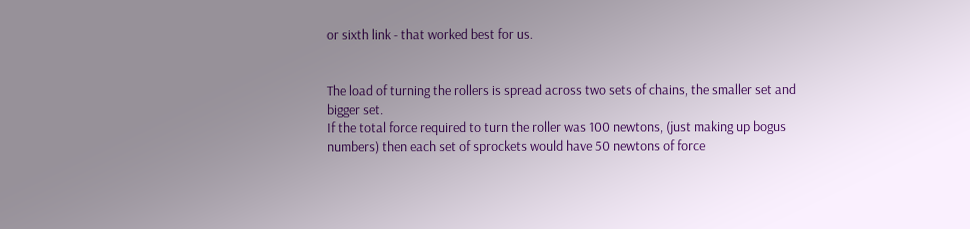or sixth link - that worked best for us.


The load of turning the rollers is spread across two sets of chains, the smaller set and bigger set.
If the total force required to turn the roller was 100 newtons, (just making up bogus numbers) then each set of sprockets would have 50 newtons of force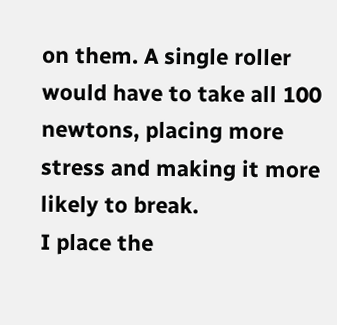on them. A single roller would have to take all 100 newtons, placing more stress and making it more likely to break.
I place the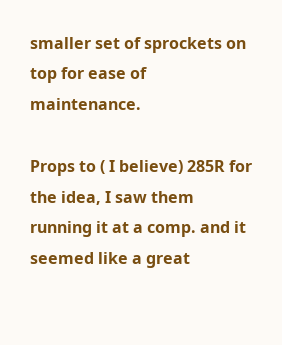smaller set of sprockets on top for ease of maintenance.

Props to ( I believe) 285R for the idea, I saw them running it at a comp. and it seemed like a great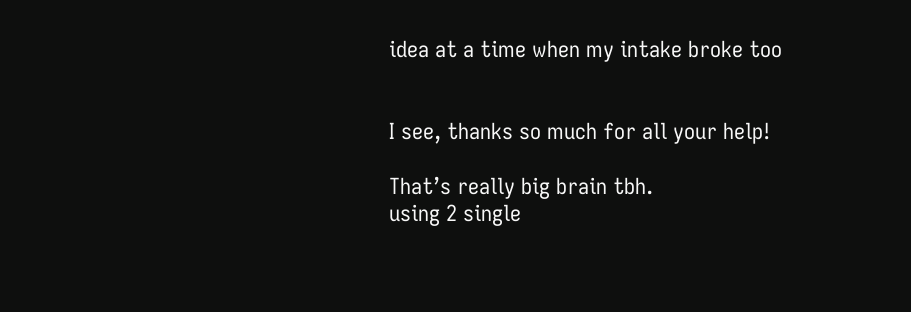idea at a time when my intake broke too


I see, thanks so much for all your help!

That’s really big brain tbh.
using 2 single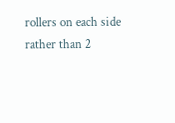rollers on each side rather than 2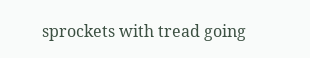sprockets with tread going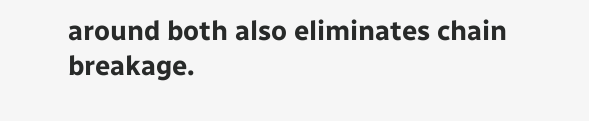around both also eliminates chain breakage.